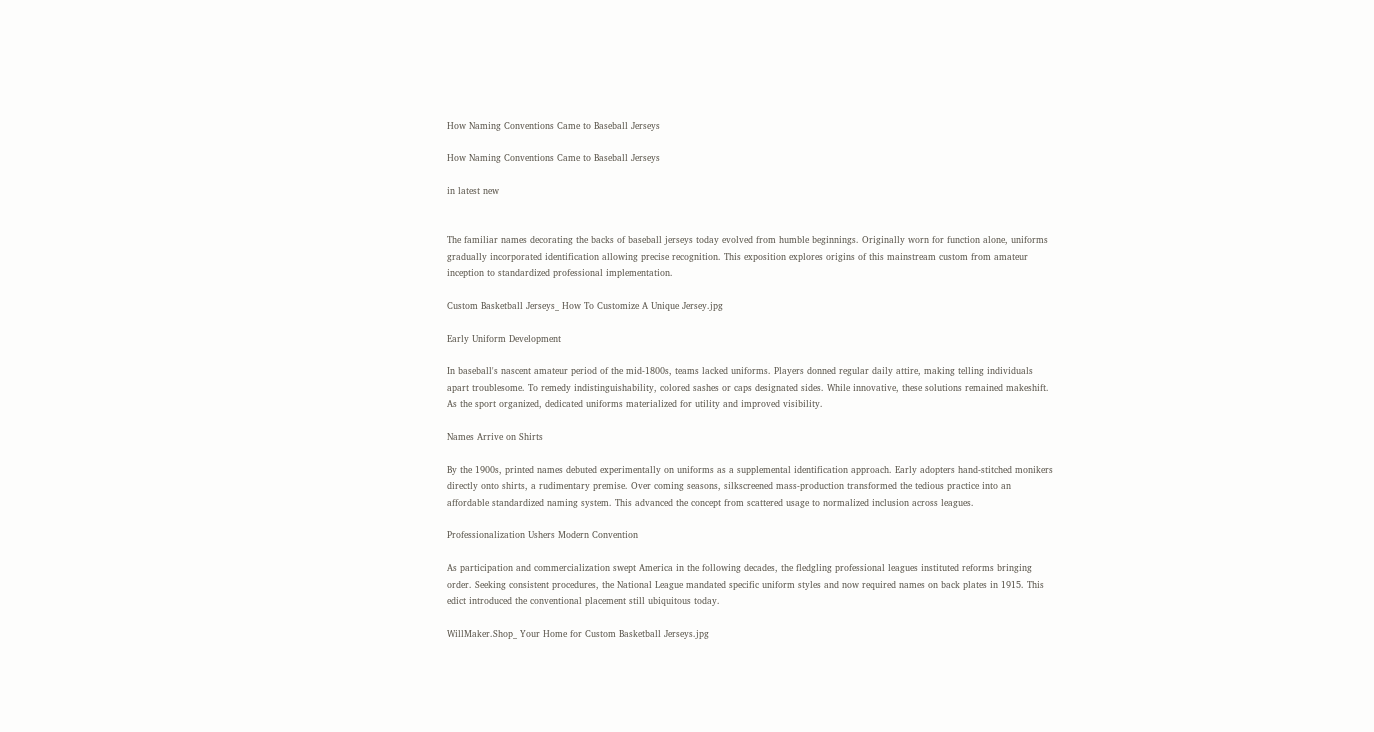How Naming Conventions Came to Baseball Jerseys

How Naming Conventions Came to Baseball Jerseys

in latest new


The familiar names decorating the backs of baseball jerseys today evolved from humble beginnings. Originally worn for function alone, uniforms gradually incorporated identification allowing precise recognition. This exposition explores origins of this mainstream custom from amateur inception to standardized professional implementation.

Custom Basketball Jerseys_ How To Customize A Unique Jersey.jpg

Early Uniform Development

In baseball's nascent amateur period of the mid-1800s, teams lacked uniforms. Players donned regular daily attire, making telling individuals apart troublesome. To remedy indistinguishability, colored sashes or caps designated sides. While innovative, these solutions remained makeshift. As the sport organized, dedicated uniforms materialized for utility and improved visibility.

Names Arrive on Shirts

By the 1900s, printed names debuted experimentally on uniforms as a supplemental identification approach. Early adopters hand-stitched monikers directly onto shirts, a rudimentary premise. Over coming seasons, silkscreened mass-production transformed the tedious practice into an affordable standardized naming system. This advanced the concept from scattered usage to normalized inclusion across leagues.

Professionalization Ushers Modern Convention

As participation and commercialization swept America in the following decades, the fledgling professional leagues instituted reforms bringing order. Seeking consistent procedures, the National League mandated specific uniform styles and now required names on back plates in 1915. This edict introduced the conventional placement still ubiquitous today.

WillMaker.Shop_ Your Home for Custom Basketball Jerseys.jpg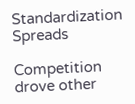Standardization Spreads

Competition drove other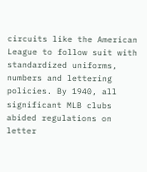circuits like the American League to follow suit with standardized uniforms, numbers and lettering policies. By 1940, all significant MLB clubs abided regulations on letter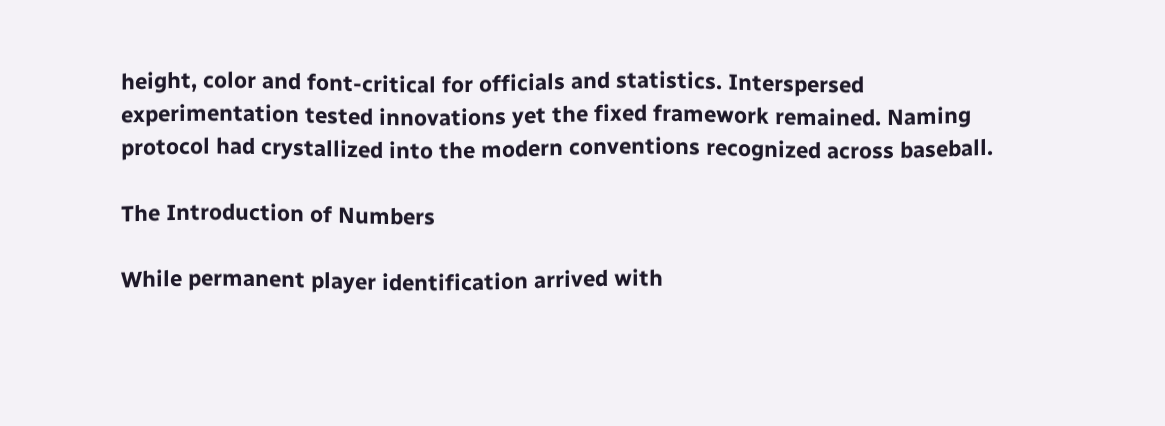height, color and font-critical for officials and statistics. Interspersed experimentation tested innovations yet the fixed framework remained. Naming protocol had crystallized into the modern conventions recognized across baseball.

The Introduction of Numbers

While permanent player identification arrived with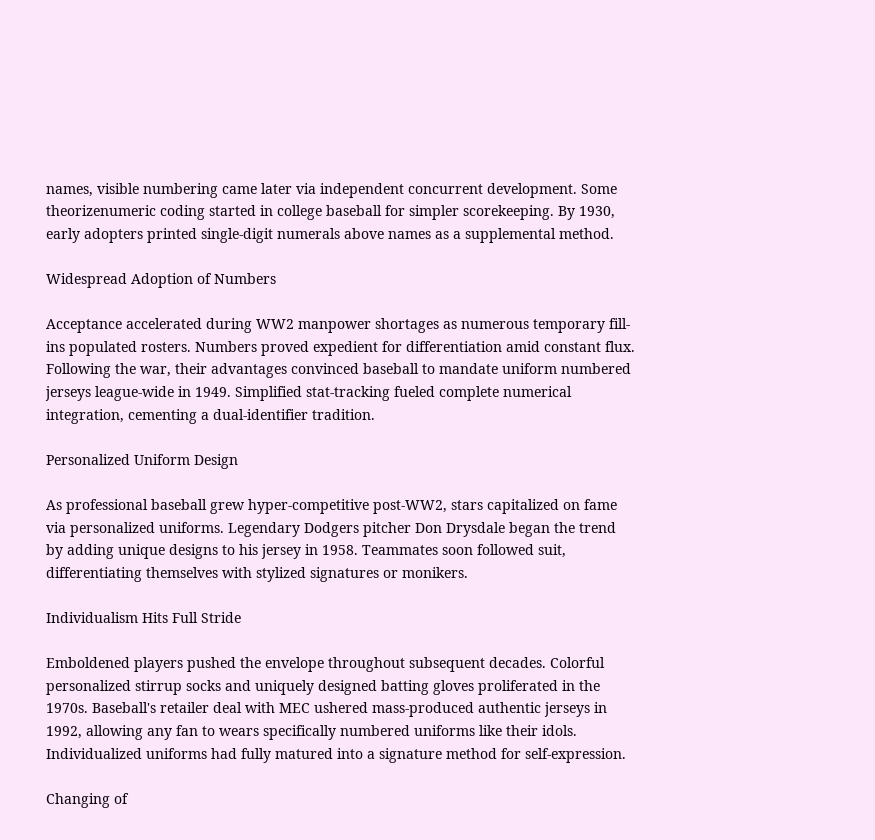names, visible numbering came later via independent concurrent development. Some theorizenumeric coding started in college baseball for simpler scorekeeping. By 1930, early adopters printed single-digit numerals above names as a supplemental method.

Widespread Adoption of Numbers

Acceptance accelerated during WW2 manpower shortages as numerous temporary fill-ins populated rosters. Numbers proved expedient for differentiation amid constant flux. Following the war, their advantages convinced baseball to mandate uniform numbered jerseys league-wide in 1949. Simplified stat-tracking fueled complete numerical integration, cementing a dual-identifier tradition.

Personalized Uniform Design

As professional baseball grew hyper-competitive post-WW2, stars capitalized on fame via personalized uniforms. Legendary Dodgers pitcher Don Drysdale began the trend by adding unique designs to his jersey in 1958. Teammates soon followed suit, differentiating themselves with stylized signatures or monikers.

Individualism Hits Full Stride

Emboldened players pushed the envelope throughout subsequent decades. Colorful personalized stirrup socks and uniquely designed batting gloves proliferated in the 1970s. Baseball's retailer deal with MEC ushered mass-produced authentic jerseys in 1992, allowing any fan to wears specifically numbered uniforms like their idols. Individualized uniforms had fully matured into a signature method for self-expression.

Changing of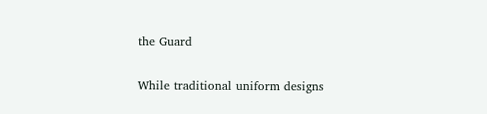the Guard

While traditional uniform designs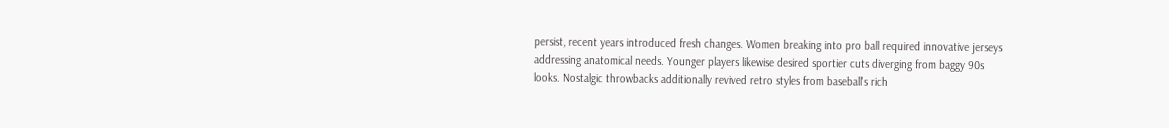persist, recent years introduced fresh changes. Women breaking into pro ball required innovative jerseys addressing anatomical needs. Younger players likewise desired sportier cuts diverging from baggy 90s looks. Nostalgic throwbacks additionally revived retro styles from baseball's rich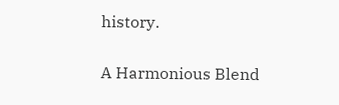history.

A Harmonious Blend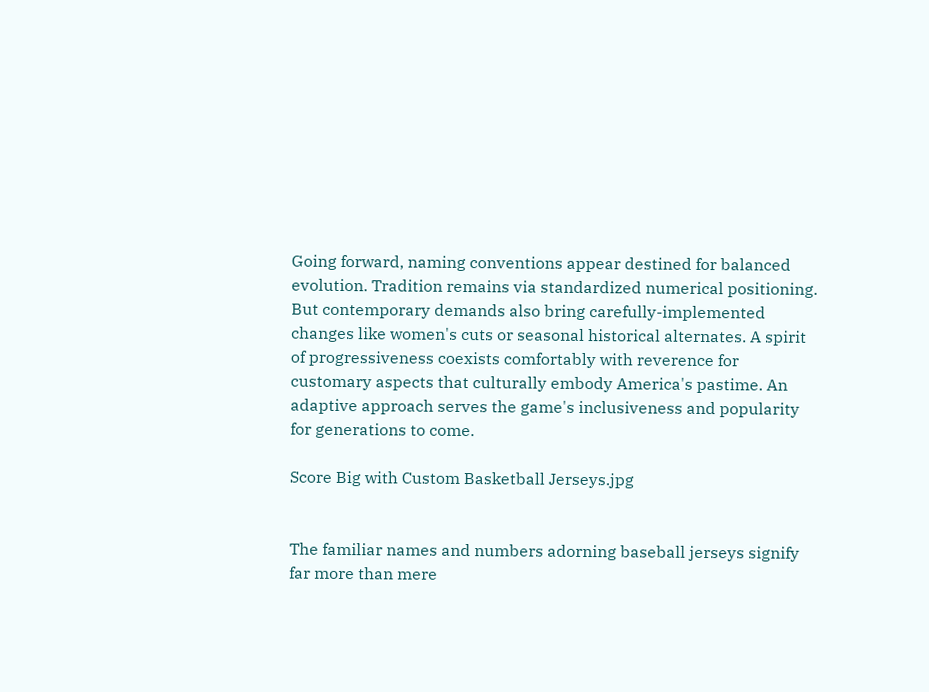Going forward, naming conventions appear destined for balanced evolution. Tradition remains via standardized numerical positioning. But contemporary demands also bring carefully-implemented changes like women's cuts or seasonal historical alternates. A spirit of progressiveness coexists comfortably with reverence for customary aspects that culturally embody America's pastime. An adaptive approach serves the game's inclusiveness and popularity for generations to come.

Score Big with Custom Basketball Jerseys.jpg


The familiar names and numbers adorning baseball jerseys signify far more than mere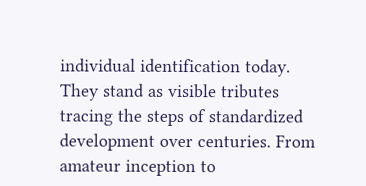individual identification today. They stand as visible tributes tracing the steps of standardized development over centuries. From amateur inception to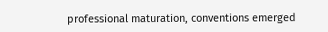professional maturation, conventions emerged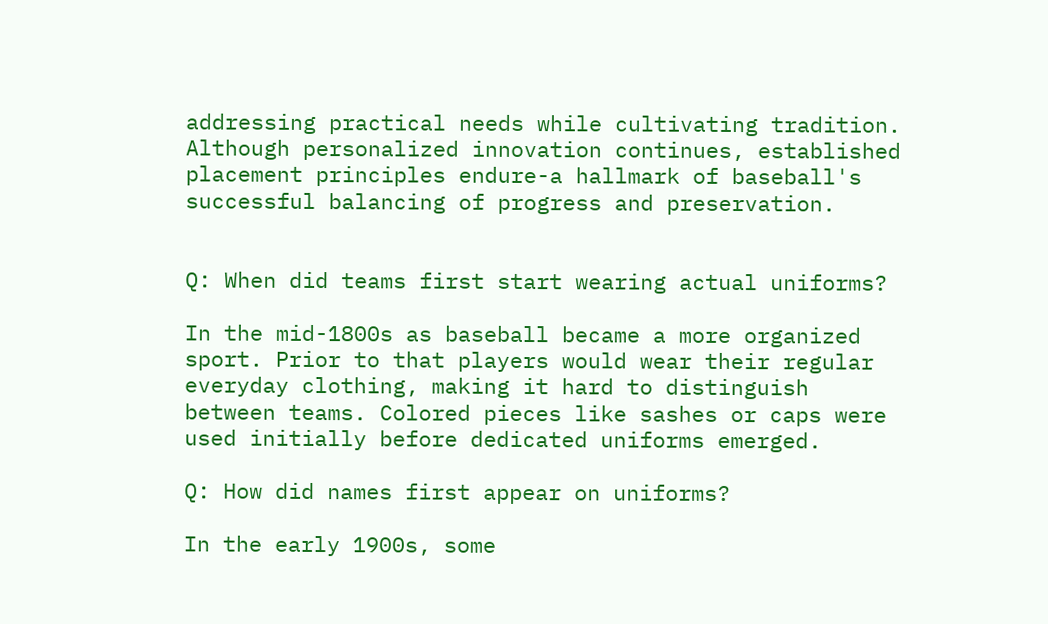addressing practical needs while cultivating tradition. Although personalized innovation continues, established placement principles endure-a hallmark of baseball's successful balancing of progress and preservation.


Q: When did teams first start wearing actual uniforms?

In the mid-1800s as baseball became a more organized sport. Prior to that players would wear their regular everyday clothing, making it hard to distinguish between teams. Colored pieces like sashes or caps were used initially before dedicated uniforms emerged.

Q: How did names first appear on uniforms?

In the early 1900s, some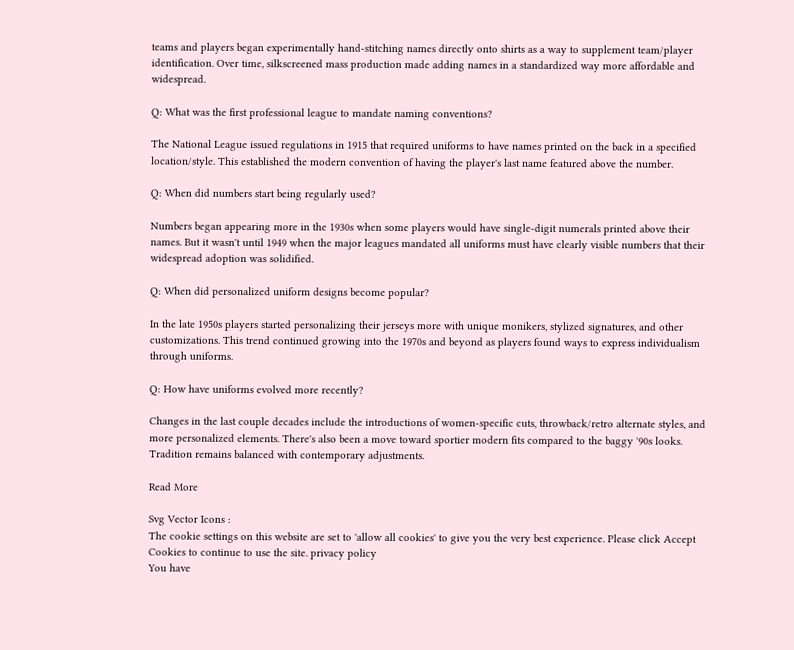teams and players began experimentally hand-stitching names directly onto shirts as a way to supplement team/player identification. Over time, silkscreened mass production made adding names in a standardized way more affordable and widespread.

Q: What was the first professional league to mandate naming conventions?

The National League issued regulations in 1915 that required uniforms to have names printed on the back in a specified location/style. This established the modern convention of having the player's last name featured above the number.

Q: When did numbers start being regularly used?

Numbers began appearing more in the 1930s when some players would have single-digit numerals printed above their names. But it wasn't until 1949 when the major leagues mandated all uniforms must have clearly visible numbers that their widespread adoption was solidified.

Q: When did personalized uniform designs become popular?

In the late 1950s players started personalizing their jerseys more with unique monikers, stylized signatures, and other customizations. This trend continued growing into the 1970s and beyond as players found ways to express individualism through uniforms.

Q: How have uniforms evolved more recently?

Changes in the last couple decades include the introductions of women-specific cuts, throwback/retro alternate styles, and more personalized elements. There's also been a move toward sportier modern fits compared to the baggy '90s looks. Tradition remains balanced with contemporary adjustments.

Read More

Svg Vector Icons :
The cookie settings on this website are set to 'allow all cookies' to give you the very best experience. Please click Accept Cookies to continue to use the site. privacy policy
You have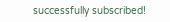successfully subscribed!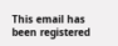This email has been registered